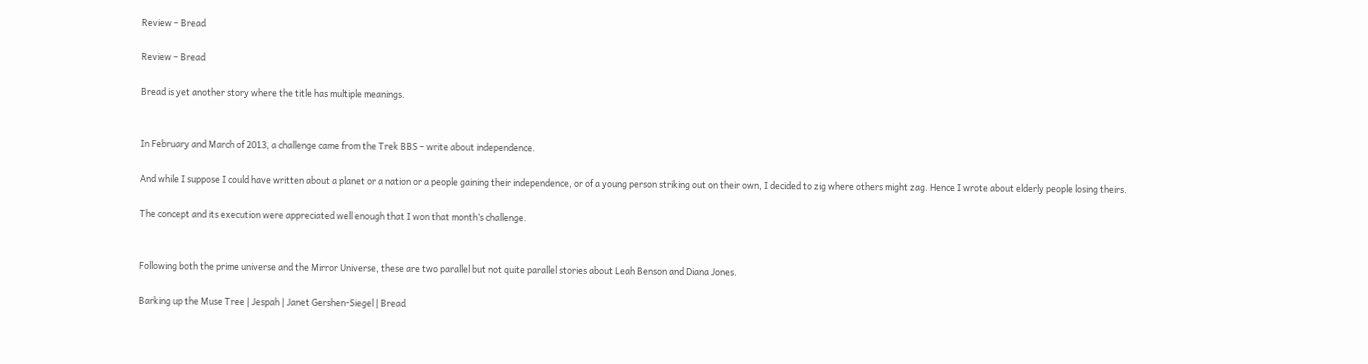Review – Bread

Review – Bread

Bread is yet another story where the title has multiple meanings.


In February and March of 2013, a challenge came from the Trek BBS – write about independence.

And while I suppose I could have written about a planet or a nation or a people gaining their independence, or of a young person striking out on their own, I decided to zig where others might zag. Hence I wrote about elderly people losing theirs.

The concept and its execution were appreciated well enough that I won that month’s challenge.


Following both the prime universe and the Mirror Universe, these are two parallel but not quite parallel stories about Leah Benson and Diana Jones.

Barking up the Muse Tree | Jespah | Janet Gershen-Siegel | Bread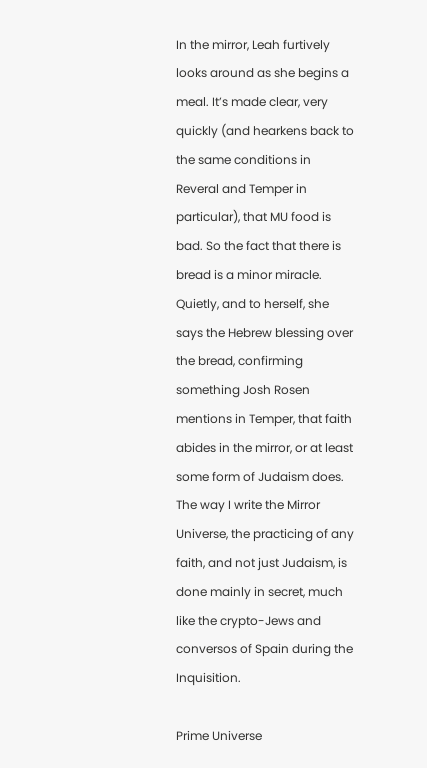In the mirror, Leah furtively looks around as she begins a meal. It’s made clear, very quickly (and hearkens back to the same conditions in Reveral and Temper in particular), that MU food is bad. So the fact that there is bread is a minor miracle. Quietly, and to herself, she says the Hebrew blessing over the bread, confirming something Josh Rosen mentions in Temper, that faith abides in the mirror, or at least some form of Judaism does. The way I write the Mirror Universe, the practicing of any faith, and not just Judaism, is done mainly in secret, much like the crypto-Jews and conversos of Spain during the Inquisition.

Prime Universe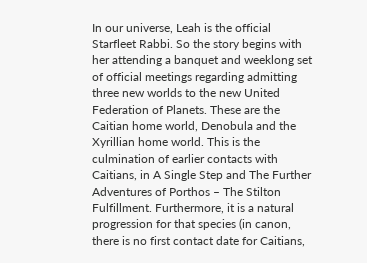In our universe, Leah is the official Starfleet Rabbi. So the story begins with her attending a banquet and weeklong set of official meetings regarding admitting three new worlds to the new United Federation of Planets. These are the Caitian home world, Denobula and the Xyrillian home world. This is the culmination of earlier contacts with Caitians, in A Single Step and The Further Adventures of Porthos – The Stilton Fulfillment. Furthermore, it is a natural progression for that species (in canon, there is no first contact date for Caitians,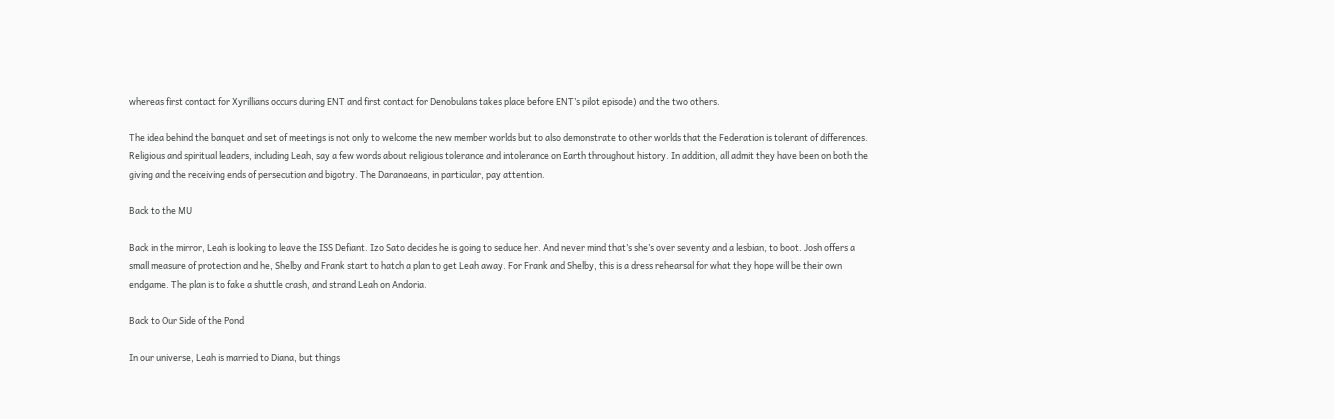whereas first contact for Xyrillians occurs during ENT and first contact for Denobulans takes place before ENT’s pilot episode) and the two others.

The idea behind the banquet and set of meetings is not only to welcome the new member worlds but to also demonstrate to other worlds that the Federation is tolerant of differences. Religious and spiritual leaders, including Leah, say a few words about religious tolerance and intolerance on Earth throughout history. In addition, all admit they have been on both the giving and the receiving ends of persecution and bigotry. The Daranaeans, in particular, pay attention.

Back to the MU

Back in the mirror, Leah is looking to leave the ISS Defiant. Izo Sato decides he is going to seduce her. And never mind that’s she’s over seventy and a lesbian, to boot. Josh offers a small measure of protection and he, Shelby and Frank start to hatch a plan to get Leah away. For Frank and Shelby, this is a dress rehearsal for what they hope will be their own endgame. The plan is to fake a shuttle crash, and strand Leah on Andoria.

Back to Our Side of the Pond

In our universe, Leah is married to Diana, but things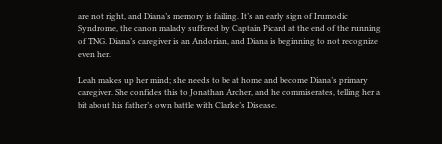are not right, and Diana’s memory is failing. It’s an early sign of Irumodic Syndrome, the canon malady suffered by Captain Picard at the end of the running of TNG. Diana’s caregiver is an Andorian, and Diana is beginning to not recognize even her.

Leah makes up her mind; she needs to be at home and become Diana’s primary caregiver. She confides this to Jonathan Archer, and he commiserates, telling her a bit about his father’s own battle with Clarke’s Disease.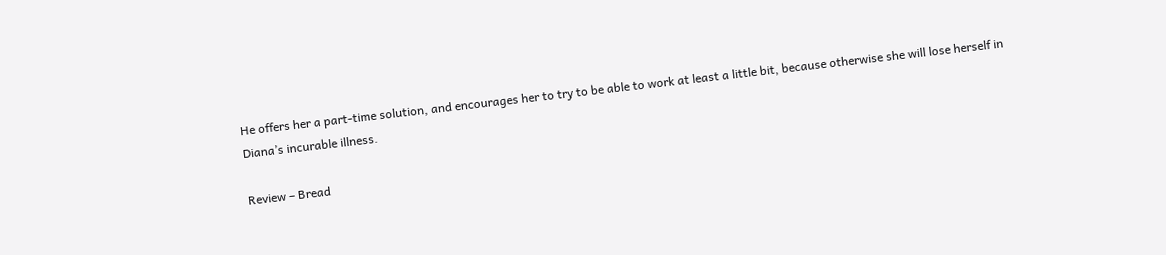He offers her a part-time solution, and encourages her to try to be able to work at least a little bit, because otherwise she will lose herself in Diana’s incurable illness.

Review – Bread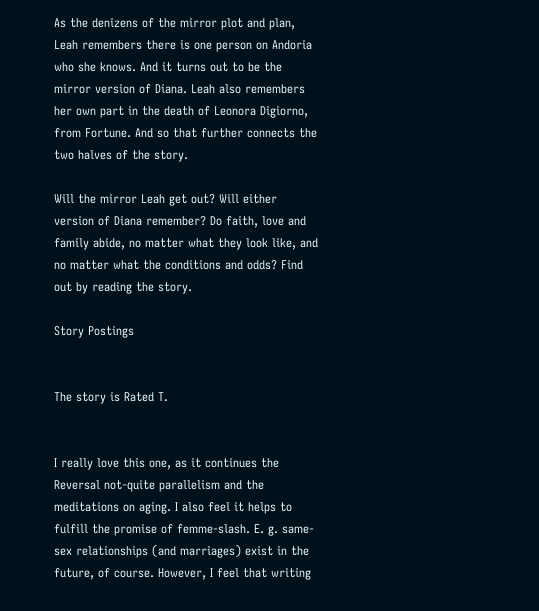As the denizens of the mirror plot and plan, Leah remembers there is one person on Andoria who she knows. And it turns out to be the mirror version of Diana. Leah also remembers her own part in the death of Leonora Digiorno, from Fortune. And so that further connects the two halves of the story.

Will the mirror Leah get out? Will either version of Diana remember? Do faith, love and family abide, no matter what they look like, and no matter what the conditions and odds? Find out by reading the story.

Story Postings


The story is Rated T.


I really love this one, as it continues the Reversal not-quite parallelism and the meditations on aging. I also feel it helps to fulfill the promise of femme-slash. E. g. same-sex relationships (and marriages) exist in the future, of course. However, I feel that writing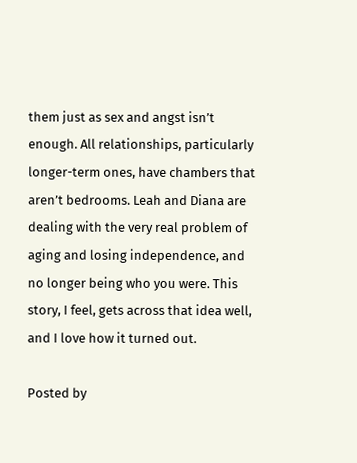them just as sex and angst isn’t enough. All relationships, particularly longer-term ones, have chambers that aren’t bedrooms. Leah and Diana are dealing with the very real problem of aging and losing independence, and no longer being who you were. This story, I feel, gets across that idea well, and I love how it turned out.

Posted by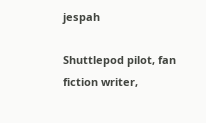jespah

Shuttlepod pilot, fan fiction writer,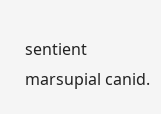sentient marsupial canid.